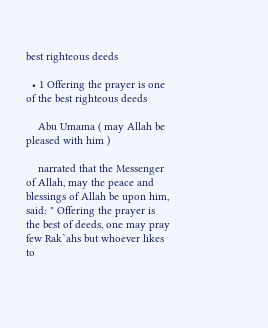best righteous deeds

  • 1 Offering the prayer is one of the best righteous deeds

    Abu Umama ( may Allah be pleased with him )

    narrated that the Messenger of Allah, may the peace and blessings of Allah be upon him, said: " Offering the prayer is the best of deeds, one may pray few Rak`ahs but whoever likes to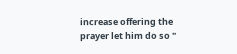increase offering the prayer let him do so "